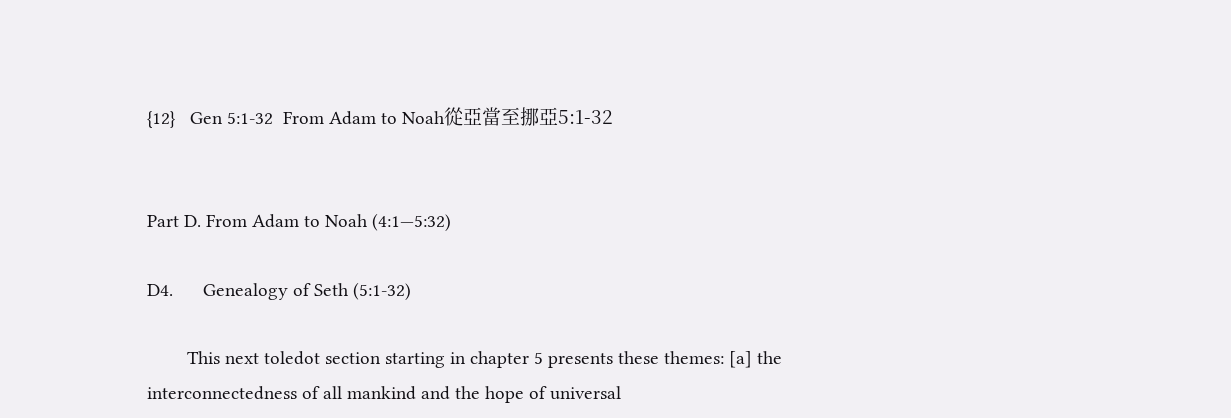{12}   Gen 5:1-32  From Adam to Noah從亞當至挪亞5:1-32


Part D. From Adam to Noah (4:1—5:32)

D4.      Genealogy of Seth (5:1-32)

        This next toledot section starting in chapter 5 presents these themes: [a] the interconnectedness of all mankind and the hope of universal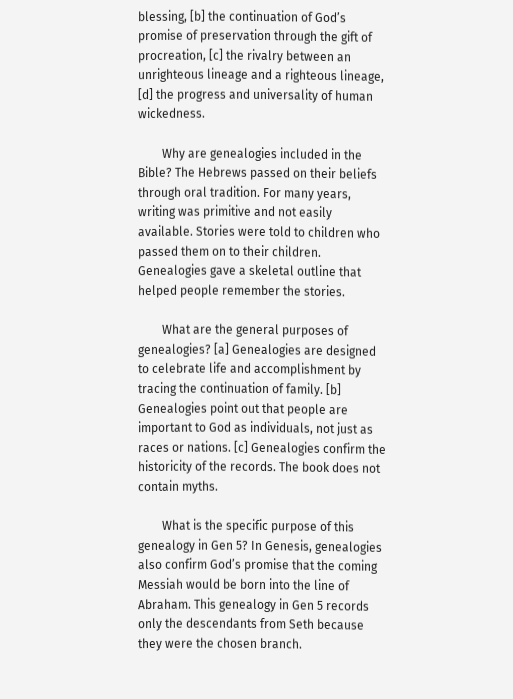blessing, [b] the continuation of God’s promise of preservation through the gift of procreation, [c] the rivalry between an unrighteous lineage and a righteous lineage, [d] the progress and universality of human wickedness.

        Why are genealogies included in the Bible? The Hebrews passed on their beliefs through oral tradition. For many years, writing was primitive and not easily available. Stories were told to children who passed them on to their children. Genealogies gave a skeletal outline that helped people remember the stories.

        What are the general purposes of genealogies? [a] Genealogies are designed to celebrate life and accomplishment by tracing the continuation of family. [b] Genealogies point out that people are important to God as individuals, not just as races or nations. [c] Genealogies confirm the historicity of the records. The book does not contain myths.

        What is the specific purpose of this genealogy in Gen 5? In Genesis, genealogies also confirm God’s promise that the coming Messiah would be born into the line of Abraham. This genealogy in Gen 5 records only the descendants from Seth because they were the chosen branch.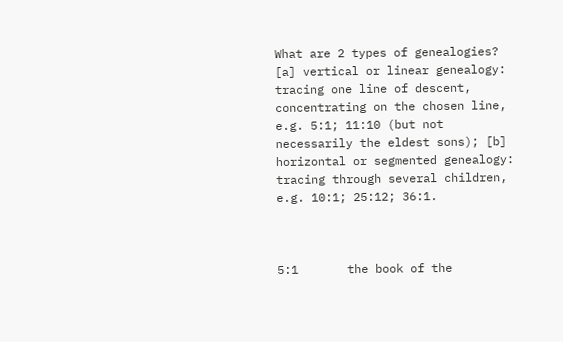What are 2 types of genealogies? [a] vertical or linear genealogy: tracing one line of descent, concentrating on the chosen line, e.g. 5:1; 11:10 (but not necessarily the eldest sons); [b] horizontal or segmented genealogy: tracing through several children, e.g. 10:1; 25:12; 36:1.



5:1       the book of the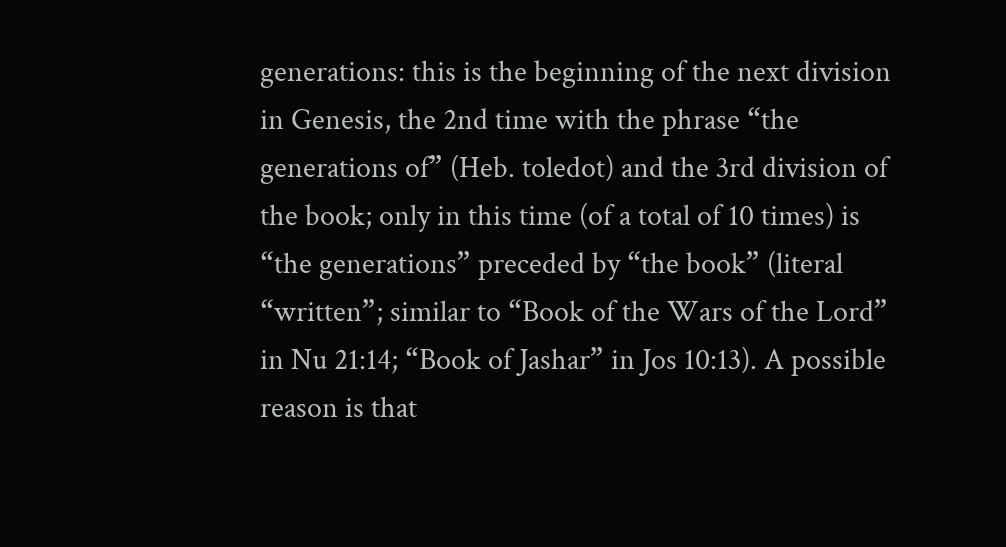generations: this is the beginning of the next division in Genesis, the 2nd time with the phrase “the generations of” (Heb. toledot) and the 3rd division of the book; only in this time (of a total of 10 times) is “the generations” preceded by “the book” (literal “written”; similar to “Book of the Wars of the Lord” in Nu 21:14; “Book of Jashar” in Jos 10:13). A possible reason is that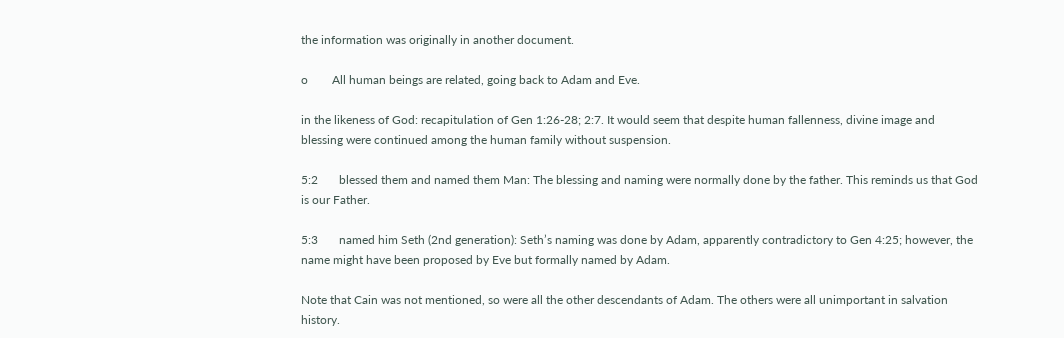the information was originally in another document.

o        All human beings are related, going back to Adam and Eve.

in the likeness of God: recapitulation of Gen 1:26-28; 2:7. It would seem that despite human fallenness, divine image and blessing were continued among the human family without suspension.

5:2       blessed them and named them Man: The blessing and naming were normally done by the father. This reminds us that God is our Father.

5:3       named him Seth (2nd generation): Seth’s naming was done by Adam, apparently contradictory to Gen 4:25; however, the name might have been proposed by Eve but formally named by Adam.

Note that Cain was not mentioned, so were all the other descendants of Adam. The others were all unimportant in salvation history.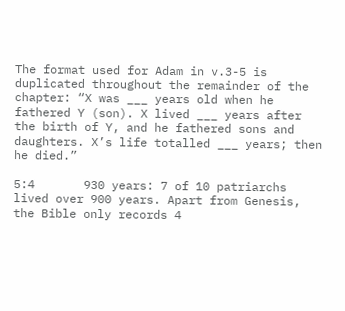The format used for Adam in v.3-5 is duplicated throughout the remainder of the chapter: “X was ___ years old when he fathered Y (son). X lived ___ years after the birth of Y, and he fathered sons and daughters. X’s life totalled ___ years; then he died.”

5:4       930 years: 7 of 10 patriarchs lived over 900 years. Apart from Genesis, the Bible only records 4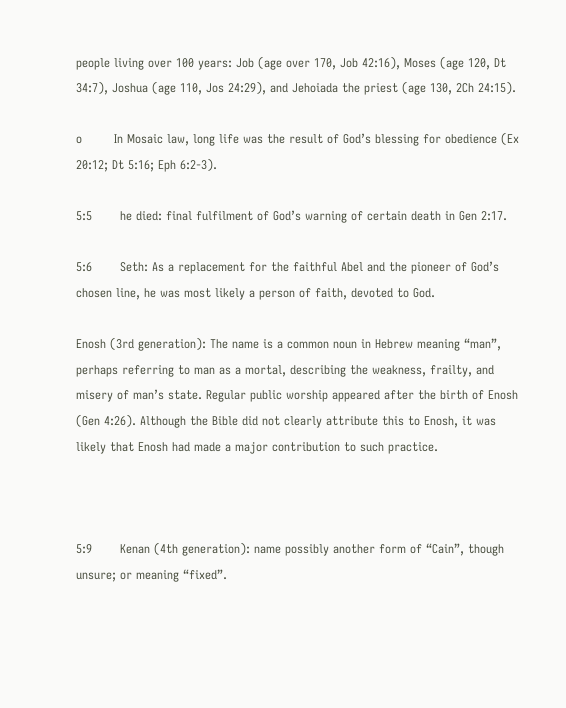people living over 100 years: Job (age over 170, Job 42:16), Moses (age 120, Dt 34:7), Joshua (age 110, Jos 24:29), and Jehoiada the priest (age 130, 2Ch 24:15).

o        In Mosaic law, long life was the result of God’s blessing for obedience (Ex 20:12; Dt 5:16; Eph 6:2-3).

5:5       he died: final fulfilment of God’s warning of certain death in Gen 2:17.

5:6       Seth: As a replacement for the faithful Abel and the pioneer of God’s chosen line, he was most likely a person of faith, devoted to God.

Enosh (3rd generation): The name is a common noun in Hebrew meaning “man”, perhaps referring to man as a mortal, describing the weakness, frailty, and misery of man’s state. Regular public worship appeared after the birth of Enosh (Gen 4:26). Although the Bible did not clearly attribute this to Enosh, it was likely that Enosh had made a major contribution to such practice.



5:9       Kenan (4th generation): name possibly another form of “Cain”, though unsure; or meaning “fixed”.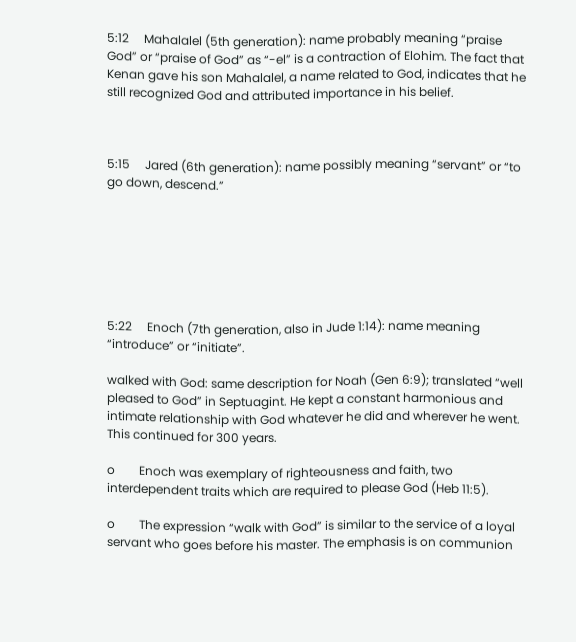5:12     Mahalalel (5th generation): name probably meaning “praise God” or “praise of God” as “-el” is a contraction of Elohim. The fact that Kenan gave his son Mahalalel, a name related to God, indicates that he still recognized God and attributed importance in his belief.



5:15     Jared (6th generation): name possibly meaning “servant” or “to go down, descend.”







5:22     Enoch (7th generation, also in Jude 1:14): name meaning “introduce” or “initiate”.

walked with God: same description for Noah (Gen 6:9); translated “well pleased to God” in Septuagint. He kept a constant harmonious and intimate relationship with God whatever he did and wherever he went. This continued for 300 years.

o        Enoch was exemplary of righteousness and faith, two interdependent traits which are required to please God (Heb 11:5).

o        The expression “walk with God” is similar to the service of a loyal servant who goes before his master. The emphasis is on communion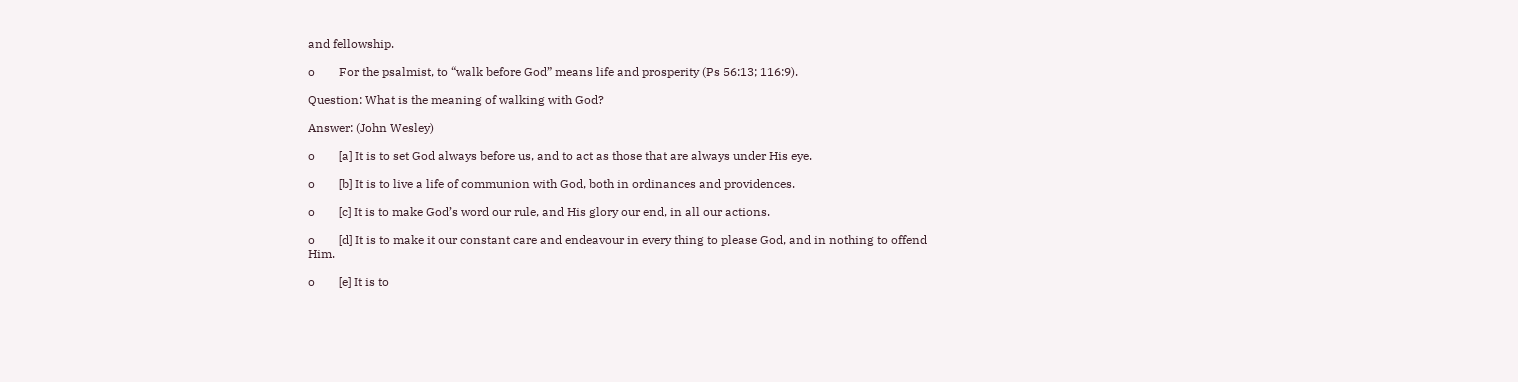and fellowship.

o        For the psalmist, to “walk before God” means life and prosperity (Ps 56:13; 116:9).

Question: What is the meaning of walking with God?

Answer: (John Wesley)

o        [a] It is to set God always before us, and to act as those that are always under His eye.

o        [b] It is to live a life of communion with God, both in ordinances and providences.

o        [c] It is to make God’s word our rule, and His glory our end, in all our actions.

o        [d] It is to make it our constant care and endeavour in every thing to please God, and in nothing to offend Him.

o        [e] It is to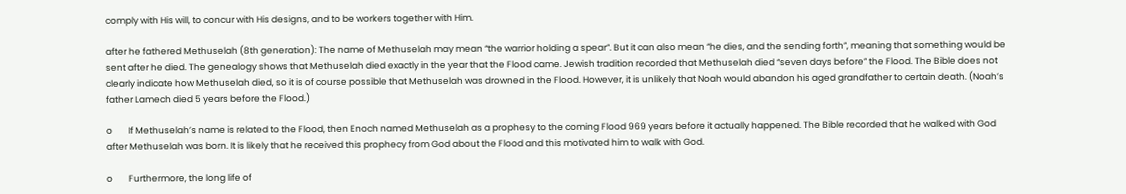comply with His will, to concur with His designs, and to be workers together with Him.

after he fathered Methuselah (8th generation): The name of Methuselah may mean “the warrior holding a spear”. But it can also mean “he dies, and the sending forth”, meaning that something would be sent after he died. The genealogy shows that Methuselah died exactly in the year that the Flood came. Jewish tradition recorded that Methuselah died “seven days before” the Flood. The Bible does not clearly indicate how Methuselah died, so it is of course possible that Methuselah was drowned in the Flood. However, it is unlikely that Noah would abandon his aged grandfather to certain death. (Noah’s father Lamech died 5 years before the Flood.)

o        If Methuselah’s name is related to the Flood, then Enoch named Methuselah as a prophesy to the coming Flood 969 years before it actually happened. The Bible recorded that he walked with God after Methuselah was born. It is likely that he received this prophecy from God about the Flood and this motivated him to walk with God.

o        Furthermore, the long life of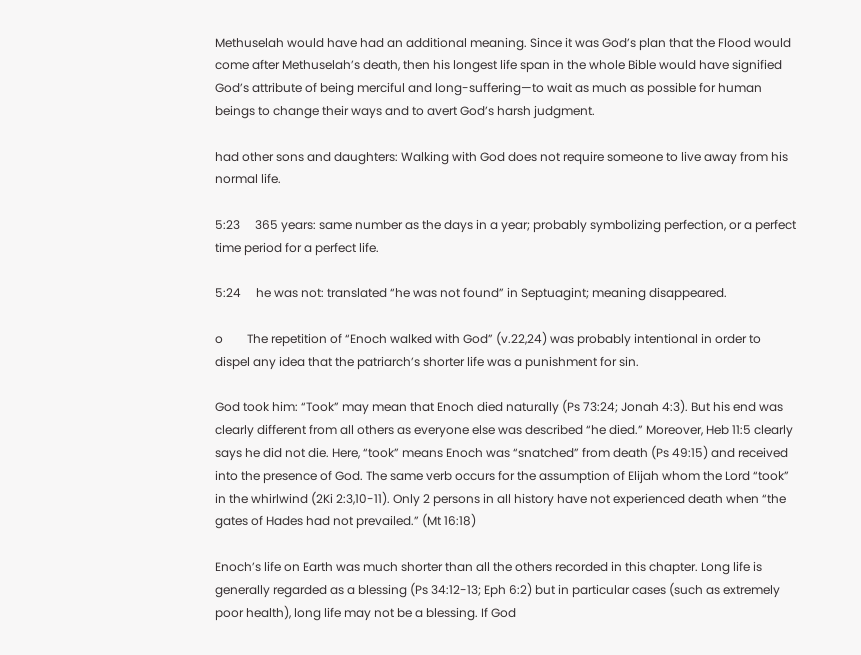Methuselah would have had an additional meaning. Since it was God’s plan that the Flood would come after Methuselah’s death, then his longest life span in the whole Bible would have signified God’s attribute of being merciful and long-suffering—to wait as much as possible for human beings to change their ways and to avert God’s harsh judgment.

had other sons and daughters: Walking with God does not require someone to live away from his normal life.

5:23     365 years: same number as the days in a year; probably symbolizing perfection, or a perfect time period for a perfect life.

5:24     he was not: translated “he was not found” in Septuagint; meaning disappeared.

o        The repetition of “Enoch walked with God” (v.22,24) was probably intentional in order to dispel any idea that the patriarch’s shorter life was a punishment for sin.

God took him: “Took” may mean that Enoch died naturally (Ps 73:24; Jonah 4:3). But his end was clearly different from all others as everyone else was described “he died.” Moreover, Heb 11:5 clearly says he did not die. Here, “took” means Enoch was “snatched” from death (Ps 49:15) and received into the presence of God. The same verb occurs for the assumption of Elijah whom the Lord “took” in the whirlwind (2Ki 2:3,10-11). Only 2 persons in all history have not experienced death when “the gates of Hades had not prevailed.” (Mt 16:18)

Enoch’s life on Earth was much shorter than all the others recorded in this chapter. Long life is generally regarded as a blessing (Ps 34:12-13; Eph 6:2) but in particular cases (such as extremely poor health), long life may not be a blessing. If God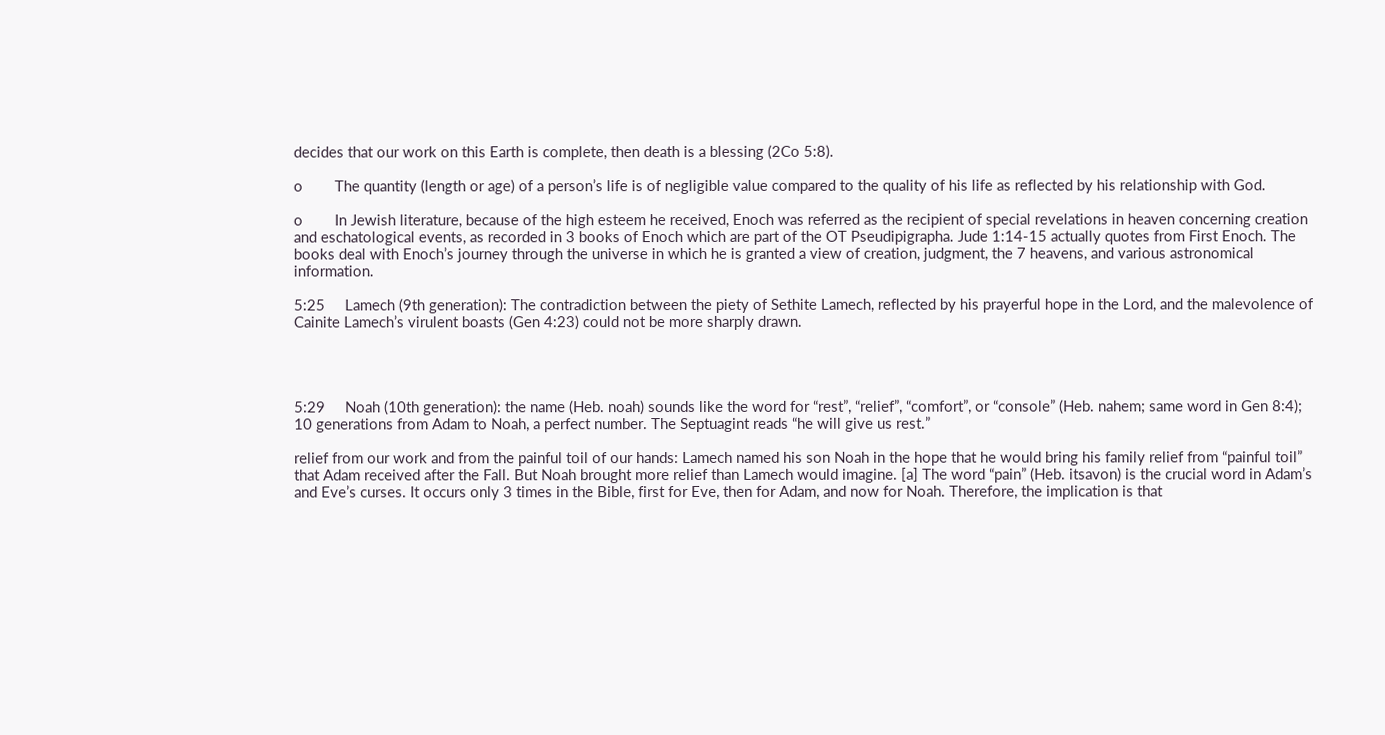decides that our work on this Earth is complete, then death is a blessing (2Co 5:8).

o        The quantity (length or age) of a person’s life is of negligible value compared to the quality of his life as reflected by his relationship with God.

o        In Jewish literature, because of the high esteem he received, Enoch was referred as the recipient of special revelations in heaven concerning creation and eschatological events, as recorded in 3 books of Enoch which are part of the OT Pseudipigrapha. Jude 1:14-15 actually quotes from First Enoch. The books deal with Enoch’s journey through the universe in which he is granted a view of creation, judgment, the 7 heavens, and various astronomical information.

5:25     Lamech (9th generation): The contradiction between the piety of Sethite Lamech, reflected by his prayerful hope in the Lord, and the malevolence of Cainite Lamech’s virulent boasts (Gen 4:23) could not be more sharply drawn.




5:29     Noah (10th generation): the name (Heb. noah) sounds like the word for “rest”, “relief”, “comfort”, or “console” (Heb. nahem; same word in Gen 8:4); 10 generations from Adam to Noah, a perfect number. The Septuagint reads “he will give us rest.”

relief from our work and from the painful toil of our hands: Lamech named his son Noah in the hope that he would bring his family relief from “painful toil” that Adam received after the Fall. But Noah brought more relief than Lamech would imagine. [a] The word “pain” (Heb. itsavon) is the crucial word in Adam’s and Eve’s curses. It occurs only 3 times in the Bible, first for Eve, then for Adam, and now for Noah. Therefore, the implication is that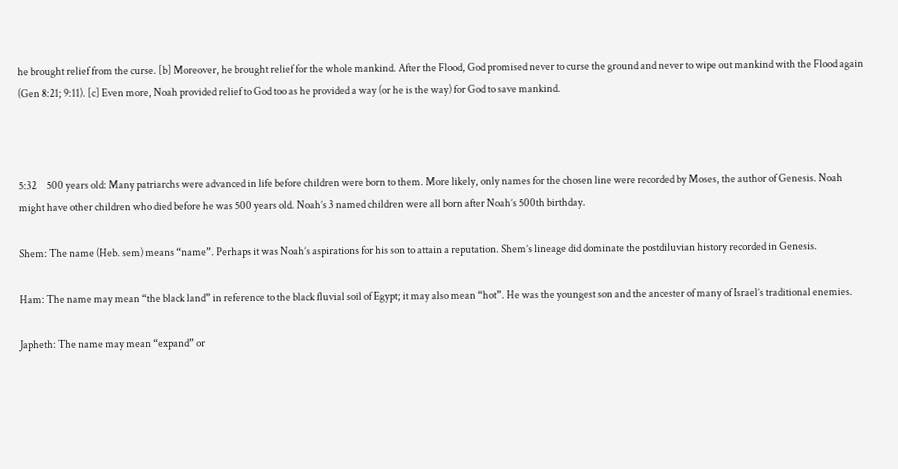he brought relief from the curse. [b] Moreover, he brought relief for the whole mankind. After the Flood, God promised never to curse the ground and never to wipe out mankind with the Flood again (Gen 8:21; 9:11). [c] Even more, Noah provided relief to God too as he provided a way (or he is the way) for God to save mankind.



5:32     500 years old: Many patriarchs were advanced in life before children were born to them. More likely, only names for the chosen line were recorded by Moses, the author of Genesis. Noah might have other children who died before he was 500 years old. Noah’s 3 named children were all born after Noah’s 500th birthday.

Shem: The name (Heb. sem) means “name”. Perhaps it was Noah’s aspirations for his son to attain a reputation. Shem’s lineage did dominate the postdiluvian history recorded in Genesis.

Ham: The name may mean “the black land” in reference to the black fluvial soil of Egypt; it may also mean “hot”. He was the youngest son and the ancester of many of Israel’s traditional enemies.

Japheth: The name may mean “expand” or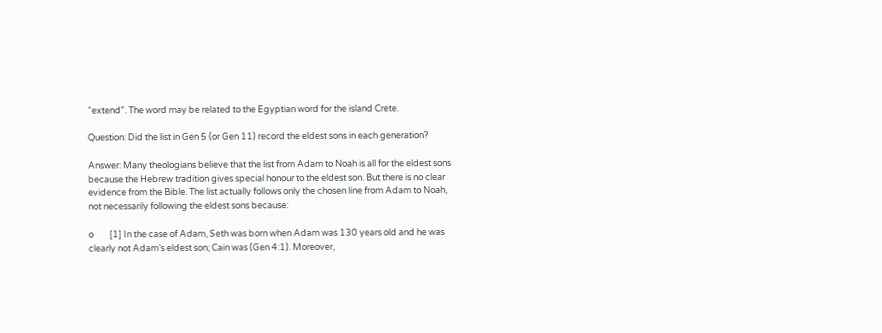“extend”. The word may be related to the Egyptian word for the island Crete.

Question: Did the list in Gen 5 (or Gen 11) record the eldest sons in each generation?

Answer: Many theologians believe that the list from Adam to Noah is all for the eldest sons because the Hebrew tradition gives special honour to the eldest son. But there is no clear evidence from the Bible. The list actually follows only the chosen line from Adam to Noah, not necessarily following the eldest sons because:

o        [1] In the case of Adam, Seth was born when Adam was 130 years old and he was clearly not Adam’s eldest son; Cain was (Gen 4:1). Moreover,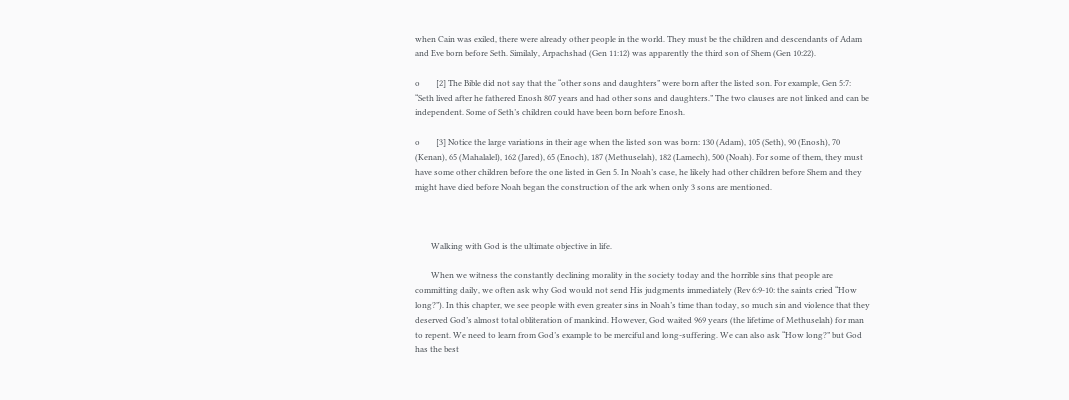when Cain was exiled, there were already other people in the world. They must be the children and descendants of Adam and Eve born before Seth. Similaly, Arpachshad (Gen 11:12) was apparently the third son of Shem (Gen 10:22).

o        [2] The Bible did not say that the “other sons and daughters” were born after the listed son. For example, Gen 5:7: “Seth lived after he fathered Enosh 807 years and had other sons and daughters.” The two clauses are not linked and can be independent. Some of Seth’s children could have been born before Enosh.

o        [3] Notice the large variations in their age when the listed son was born: 130 (Adam), 105 (Seth), 90 (Enosh), 70 (Kenan), 65 (Mahalalel), 162 (Jared), 65 (Enoch), 187 (Methuselah), 182 (Lamech), 500 (Noah). For some of them, they must have some other children before the one listed in Gen 5. In Noah’s case, he likely had other children before Shem and they might have died before Noah began the construction of the ark when only 3 sons are mentioned.



        Walking with God is the ultimate objective in life.

        When we witness the constantly declining morality in the society today and the horrible sins that people are committing daily, we often ask why God would not send His judgments immediately (Rev 6:9-10: the saints cried “How long?”). In this chapter, we see people with even greater sins in Noah’s time than today, so much sin and violence that they deserved God’s almost total obliteration of mankind. However, God waited 969 years (the lifetime of Methuselah) for man to repent. We need to learn from God’s example to be merciful and long-suffering. We can also ask “How long?” but God has the best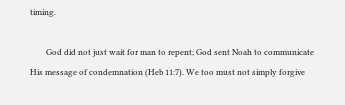timing.

        God did not just wait for man to repent; God sent Noah to communicate His message of condemnation (Heb 11:7). We too must not simply forgive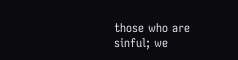those who are sinful; we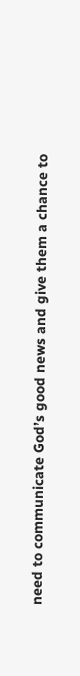need to communicate God’s good news and give them a chance to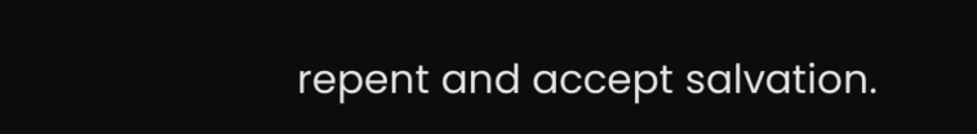repent and accept salvation.